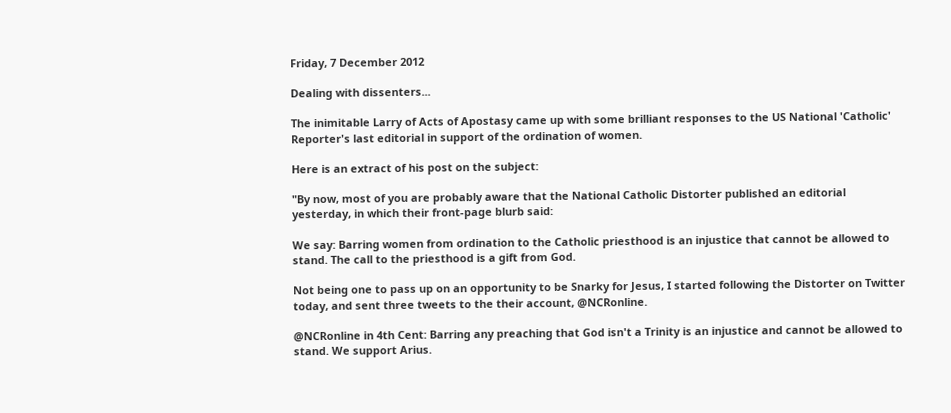Friday, 7 December 2012

Dealing with dissenters...

The inimitable Larry of Acts of Apostasy came up with some brilliant responses to the US National 'Catholic' Reporter's last editorial in support of the ordination of women.

Here is an extract of his post on the subject:

"By now, most of you are probably aware that the National Catholic Distorter published an editorial yesterday, in which their front-page blurb said:

We say: Barring women from ordination to the Catholic priesthood is an injustice that cannot be allowed to stand. The call to the priesthood is a gift from God.

Not being one to pass up on an opportunity to be Snarky for Jesus, I started following the Distorter on Twitter today, and sent three tweets to the their account, @NCRonline.

@NCRonline in 4th Cent: Barring any preaching that God isn't a Trinity is an injustice and cannot be allowed to stand. We support Arius.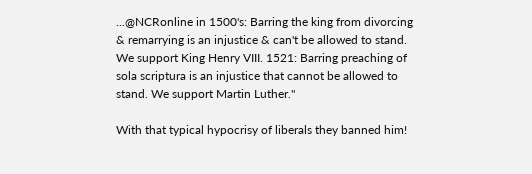...@NCRonline in 1500's: Barring the king from divorcing & remarrying is an injustice & can't be allowed to stand. We support King Henry VIII. 1521: Barring preaching of sola scriptura is an injustice that cannot be allowed to stand. We support Martin Luther."

With that typical hypocrisy of liberals they banned him!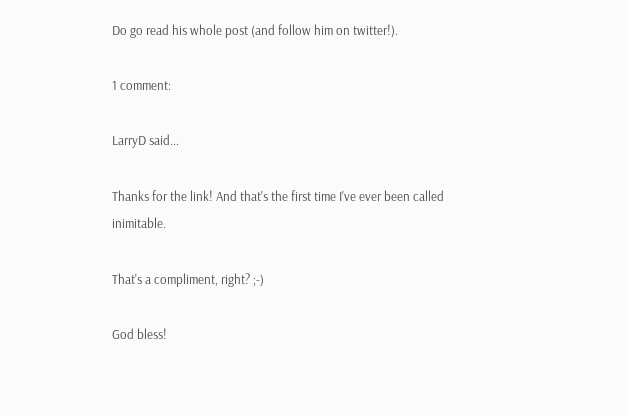Do go read his whole post (and follow him on twitter!).

1 comment:

LarryD said...

Thanks for the link! And that's the first time I've ever been called inimitable.

That's a compliment, right? ;-)

God bless!